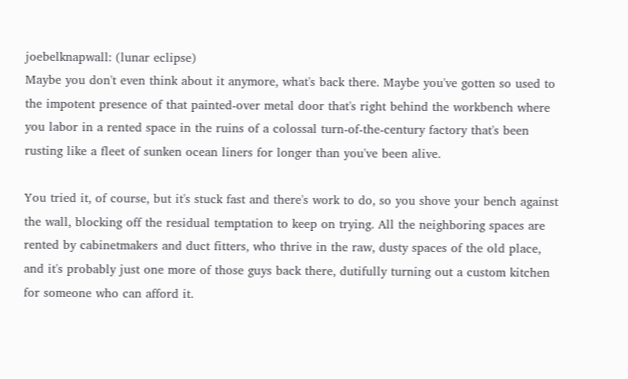joebelknapwall: (lunar eclipse)
Maybe you don't even think about it anymore, what's back there. Maybe you've gotten so used to the impotent presence of that painted-over metal door that's right behind the workbench where you labor in a rented space in the ruins of a colossal turn-of-the-century factory that's been rusting like a fleet of sunken ocean liners for longer than you've been alive.

You tried it, of course, but it's stuck fast and there's work to do, so you shove your bench against the wall, blocking off the residual temptation to keep on trying. All the neighboring spaces are rented by cabinetmakers and duct fitters, who thrive in the raw, dusty spaces of the old place, and it's probably just one more of those guys back there, dutifully turning out a custom kitchen for someone who can afford it.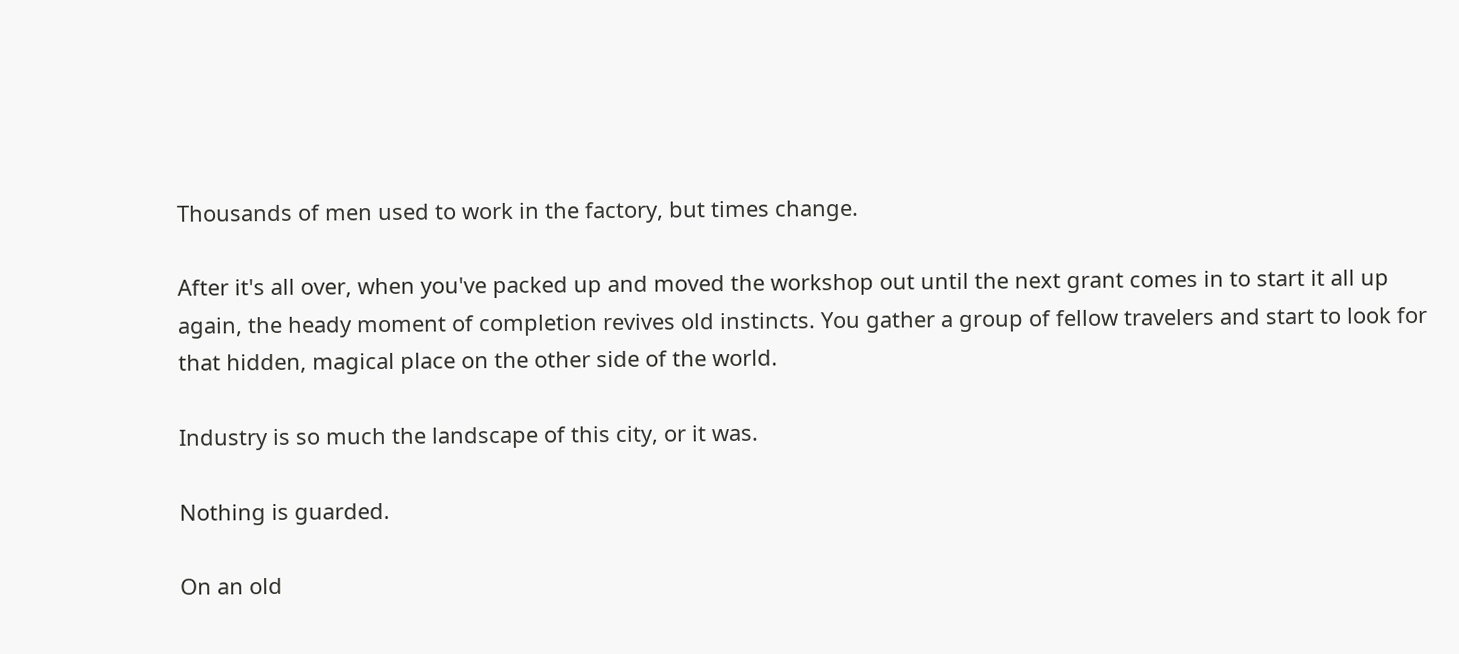Thousands of men used to work in the factory, but times change.

After it's all over, when you've packed up and moved the workshop out until the next grant comes in to start it all up again, the heady moment of completion revives old instincts. You gather a group of fellow travelers and start to look for that hidden, magical place on the other side of the world.

Industry is so much the landscape of this city, or it was.

Nothing is guarded.

On an old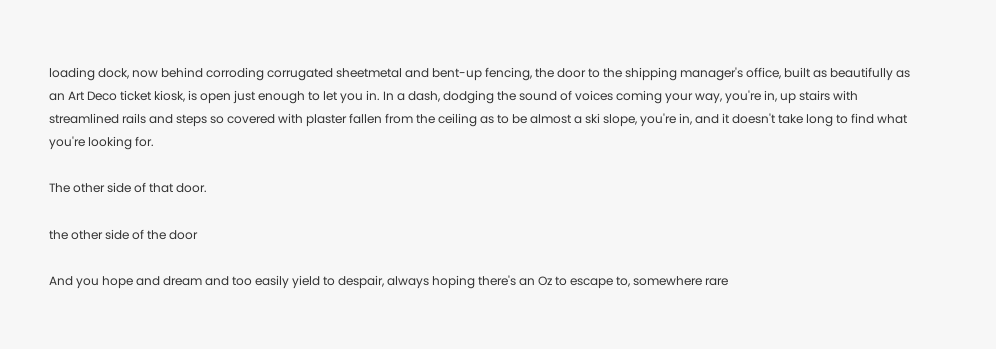loading dock, now behind corroding corrugated sheetmetal and bent-up fencing, the door to the shipping manager's office, built as beautifully as an Art Deco ticket kiosk, is open just enough to let you in. In a dash, dodging the sound of voices coming your way, you're in, up stairs with streamlined rails and steps so covered with plaster fallen from the ceiling as to be almost a ski slope, you're in, and it doesn't take long to find what you're looking for.

The other side of that door.

the other side of the door

And you hope and dream and too easily yield to despair, always hoping there's an Oz to escape to, somewhere rare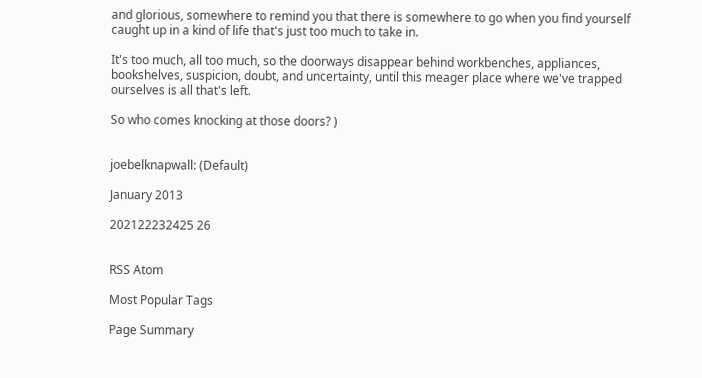and glorious, somewhere to remind you that there is somewhere to go when you find yourself caught up in a kind of life that's just too much to take in.

It's too much, all too much, so the doorways disappear behind workbenches, appliances, bookshelves, suspicion, doubt, and uncertainty, until this meager place where we've trapped ourselves is all that's left.

So who comes knocking at those doors? )


joebelknapwall: (Default)

January 2013

202122232425 26


RSS Atom

Most Popular Tags

Page Summary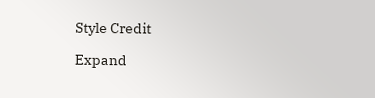Style Credit

Expand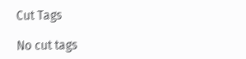Cut Tags

No cut tags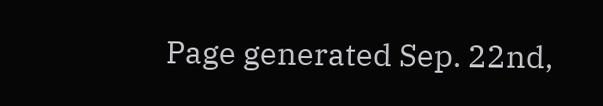Page generated Sep. 22nd,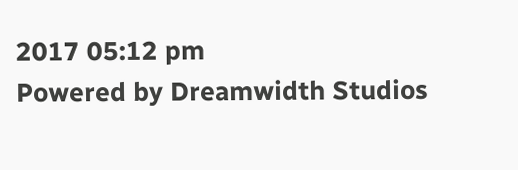2017 05:12 pm
Powered by Dreamwidth Studios